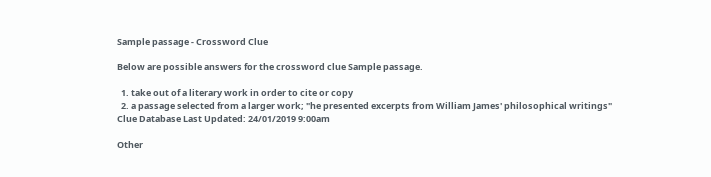Sample passage - Crossword Clue

Below are possible answers for the crossword clue Sample passage.

  1. take out of a literary work in order to cite or copy
  2. a passage selected from a larger work; "he presented excerpts from William James' philosophical writings"
Clue Database Last Updated: 24/01/2019 9:00am

Other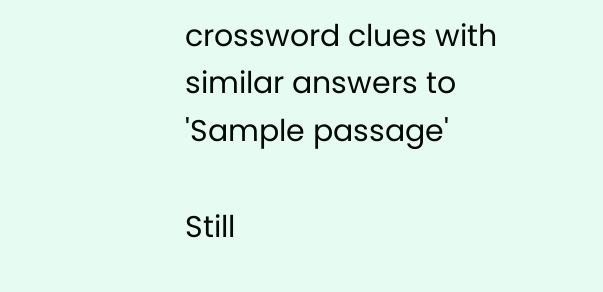crossword clues with similar answers to 'Sample passage'

Still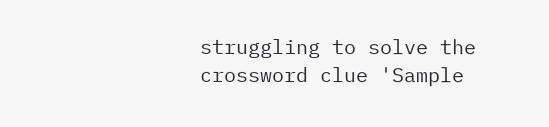struggling to solve the crossword clue 'Sample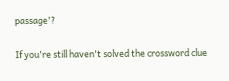passage'?

If you're still haven't solved the crossword clue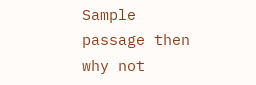Sample passage then why not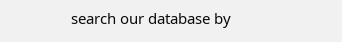search our database by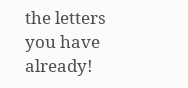the letters you have already!